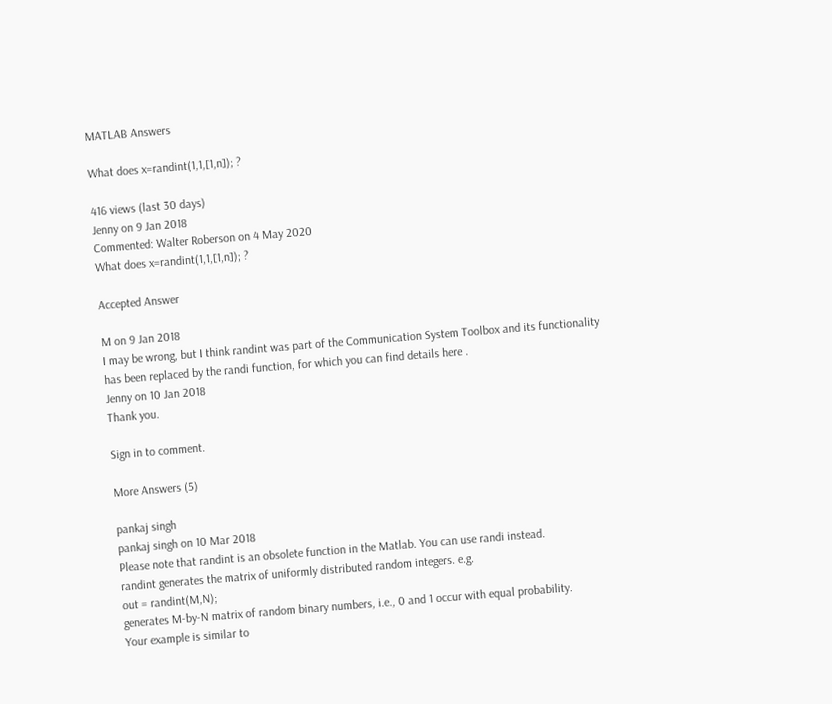MATLAB Answers

What does x=randint(1,1,[1,n]); ?

416 views (last 30 days)
Jenny on 9 Jan 2018
Commented: Walter Roberson on 4 May 2020
What does x=randint(1,1,[1,n]); ?

Accepted Answer

M on 9 Jan 2018
I may be wrong, but I think randint was part of the Communication System Toolbox and its functionality has been replaced by the randi function, for which you can find details here .
Jenny on 10 Jan 2018
Thank you.

Sign in to comment.

More Answers (5)

pankaj singh
pankaj singh on 10 Mar 2018
Please note that randint is an obsolete function in the Matlab. You can use randi instead.
randint generates the matrix of uniformly distributed random integers. e.g.
out = randint(M,N);
generates M-by-N matrix of random binary numbers, i.e., 0 and 1 occur with equal probability.
Your example is similar to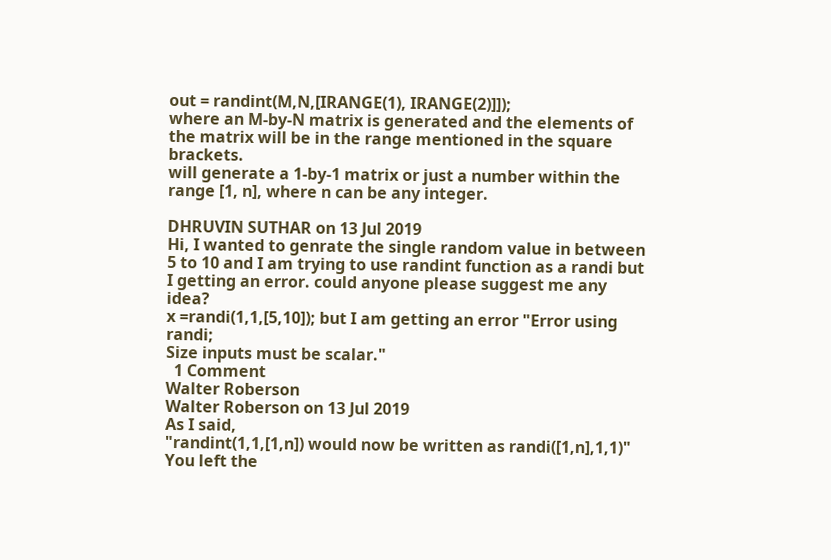out = randint(M,N,[IRANGE(1), IRANGE(2)]]);
where an M-by-N matrix is generated and the elements of the matrix will be in the range mentioned in the square brackets.
will generate a 1-by-1 matrix or just a number within the range [1, n], where n can be any integer.

DHRUVIN SUTHAR on 13 Jul 2019
Hi, I wanted to genrate the single random value in between 5 to 10 and I am trying to use randint function as a randi but I getting an error. could anyone please suggest me any idea?
x =randi(1,1,[5,10]); but I am getting an error "Error using randi;
Size inputs must be scalar."
  1 Comment
Walter Roberson
Walter Roberson on 13 Jul 2019
As I said,
"randint(1,1,[1,n]) would now be written as randi([1,n],1,1)"
You left the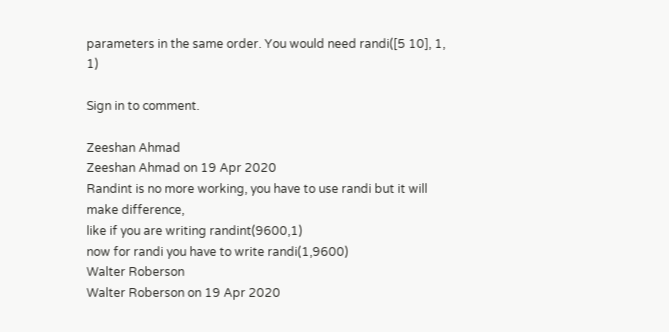parameters in the same order. You would need randi([5 10], 1, 1)

Sign in to comment.

Zeeshan Ahmad
Zeeshan Ahmad on 19 Apr 2020
Randint is no more working, you have to use randi but it will make difference,
like if you are writing randint(9600,1)
now for randi you have to write randi(1,9600)
Walter Roberson
Walter Roberson on 19 Apr 2020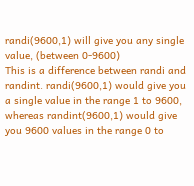randi(9600,1) will give you any single value, (between 0-9600)
This is a difference between randi and randint. randi(9600,1) would give you a single value in the range 1 to 9600, whereas randint(9600,1) would give you 9600 values in the range 0 to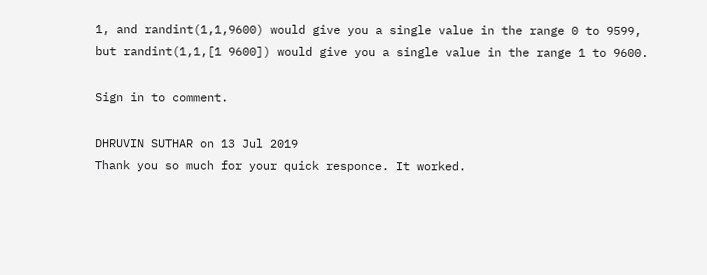1, and randint(1,1,9600) would give you a single value in the range 0 to 9599, but randint(1,1,[1 9600]) would give you a single value in the range 1 to 9600.

Sign in to comment.

DHRUVIN SUTHAR on 13 Jul 2019
Thank you so much for your quick responce. It worked.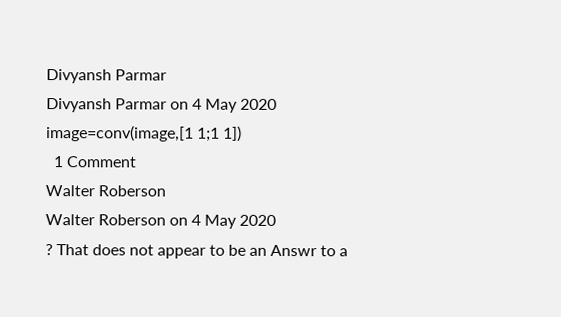Divyansh Parmar
Divyansh Parmar on 4 May 2020
image=conv(image,[1 1;1 1])
  1 Comment
Walter Roberson
Walter Roberson on 4 May 2020
? That does not appear to be an Answr to a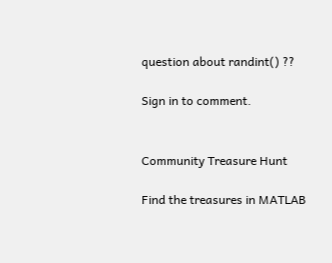question about randint() ??

Sign in to comment.


Community Treasure Hunt

Find the treasures in MATLAB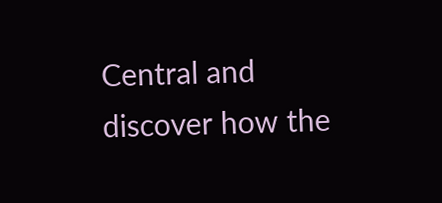Central and discover how the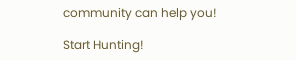community can help you!

Start Hunting!